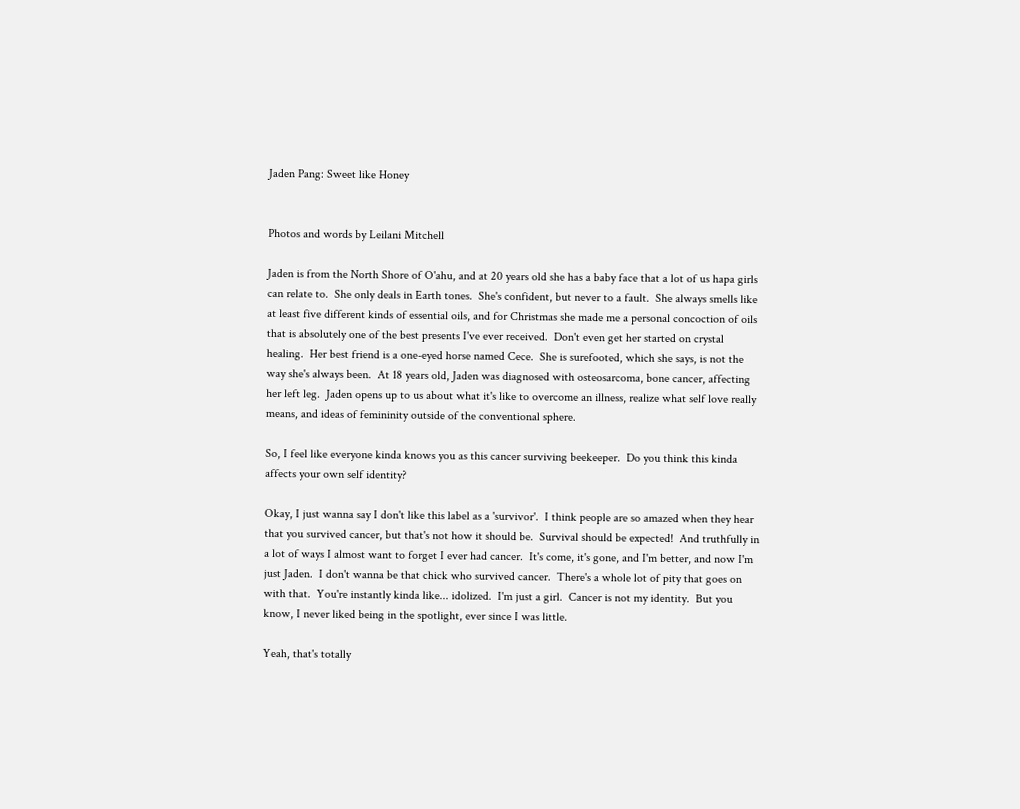Jaden Pang: Sweet like Honey


Photos and words by Leilani Mitchell

Jaden is from the North Shore of O'ahu, and at 20 years old she has a baby face that a lot of us hapa girls can relate to.  She only deals in Earth tones.  She's confident, but never to a fault.  She always smells like at least five different kinds of essential oils, and for Christmas she made me a personal concoction of oils that is absolutely one of the best presents I've ever received.  Don't even get her started on crystal healing.  Her best friend is a one-eyed horse named Cece.  She is surefooted, which she says, is not the way she's always been.  At 18 years old, Jaden was diagnosed with osteosarcoma, bone cancer, affecting her left leg.  Jaden opens up to us about what it's like to overcome an illness, realize what self love really means, and ideas of femininity outside of the conventional sphere.

So, I feel like everyone kinda knows you as this cancer surviving beekeeper.  Do you think this kinda affects your own self identity?

Okay, I just wanna say I don't like this label as a 'survivor'.  I think people are so amazed when they hear that you survived cancer, but that's not how it should be.  Survival should be expected!  And truthfully in a lot of ways I almost want to forget I ever had cancer.  It's come, it's gone, and I'm better, and now I'm just Jaden.  I don't wanna be that chick who survived cancer.  There's a whole lot of pity that goes on with that.  You're instantly kinda like... idolized.  I'm just a girl.  Cancer is not my identity.  But you know, I never liked being in the spotlight, ever since I was little.

Yeah, that's totally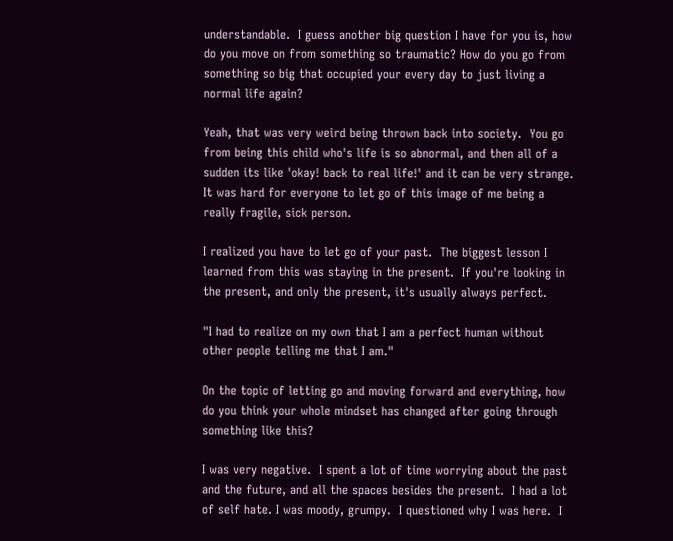understandable.  I guess another big question I have for you is, how do you move on from something so traumatic? How do you go from something so big that occupied your every day to just living a normal life again?

Yeah, that was very weird being thrown back into society.  You go from being this child who's life is so abnormal, and then all of a sudden its like 'okay! back to real life!' and it can be very strange.  It was hard for everyone to let go of this image of me being a really fragile, sick person.

I realized you have to let go of your past.  The biggest lesson I learned from this was staying in the present.  If you're looking in the present, and only the present, it's usually always perfect.

"I had to realize on my own that I am a perfect human without other people telling me that I am."

On the topic of letting go and moving forward and everything, how do you think your whole mindset has changed after going through something like this?

I was very negative.  I spent a lot of time worrying about the past and the future, and all the spaces besides the present.  I had a lot of self hate. I was moody, grumpy.  I questioned why I was here.  I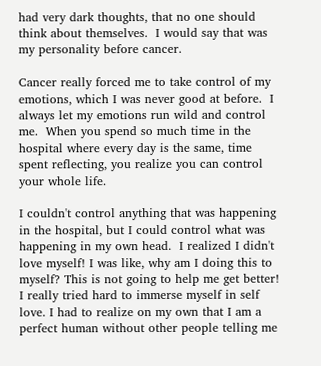had very dark thoughts, that no one should think about themselves.  I would say that was my personality before cancer.

Cancer really forced me to take control of my emotions, which I was never good at before.  I always let my emotions run wild and control me.  When you spend so much time in the hospital where every day is the same, time spent reflecting, you realize you can control your whole life.

I couldn't control anything that was happening in the hospital, but I could control what was happening in my own head.  I realized I didn't love myself! I was like, why am I doing this to myself? This is not going to help me get better!  I really tried hard to immerse myself in self love. I had to realize on my own that I am a perfect human without other people telling me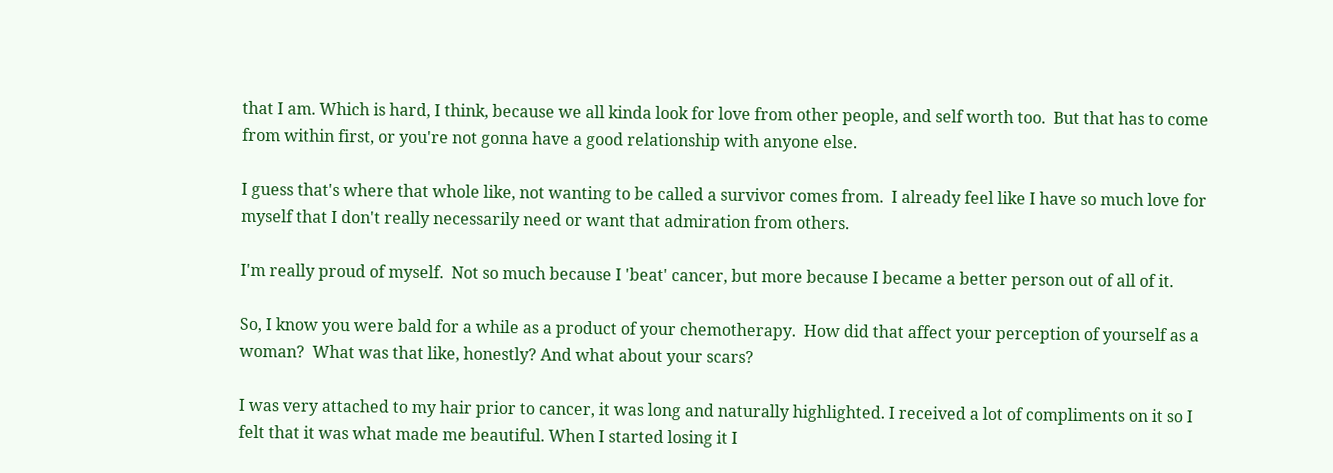that I am. Which is hard, I think, because we all kinda look for love from other people, and self worth too.  But that has to come from within first, or you're not gonna have a good relationship with anyone else.

I guess that's where that whole like, not wanting to be called a survivor comes from.  I already feel like I have so much love for myself that I don't really necessarily need or want that admiration from others.

I'm really proud of myself.  Not so much because I 'beat' cancer, but more because I became a better person out of all of it.

So, I know you were bald for a while as a product of your chemotherapy.  How did that affect your perception of yourself as a woman?  What was that like, honestly? And what about your scars?

I was very attached to my hair prior to cancer, it was long and naturally highlighted. I received a lot of compliments on it so I felt that it was what made me beautiful. When I started losing it I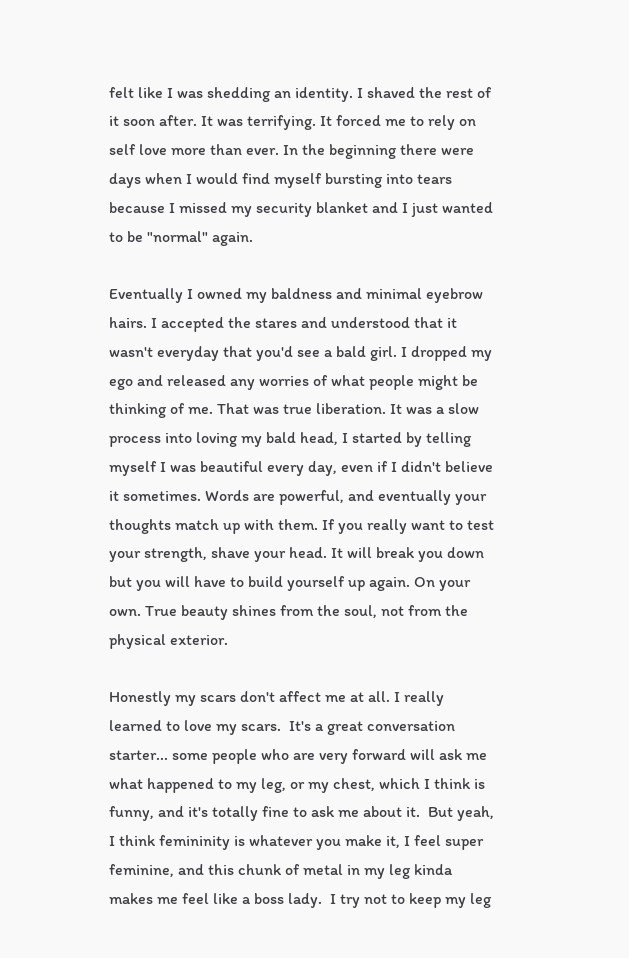felt like I was shedding an identity. I shaved the rest of it soon after. It was terrifying. It forced me to rely on self love more than ever. In the beginning there were days when I would find myself bursting into tears because I missed my security blanket and I just wanted to be "normal" again.

Eventually I owned my baldness and minimal eyebrow hairs. I accepted the stares and understood that it wasn't everyday that you'd see a bald girl. I dropped my ego and released any worries of what people might be thinking of me. That was true liberation. It was a slow process into loving my bald head, I started by telling myself I was beautiful every day, even if I didn't believe it sometimes. Words are powerful, and eventually your thoughts match up with them. If you really want to test your strength, shave your head. It will break you down but you will have to build yourself up again. On your own. True beauty shines from the soul, not from the physical exterior.

Honestly my scars don't affect me at all. I really learned to love my scars.  It's a great conversation starter... some people who are very forward will ask me what happened to my leg, or my chest, which I think is funny, and it's totally fine to ask me about it.  But yeah, I think femininity is whatever you make it, I feel super feminine, and this chunk of metal in my leg kinda makes me feel like a boss lady.  I try not to keep my leg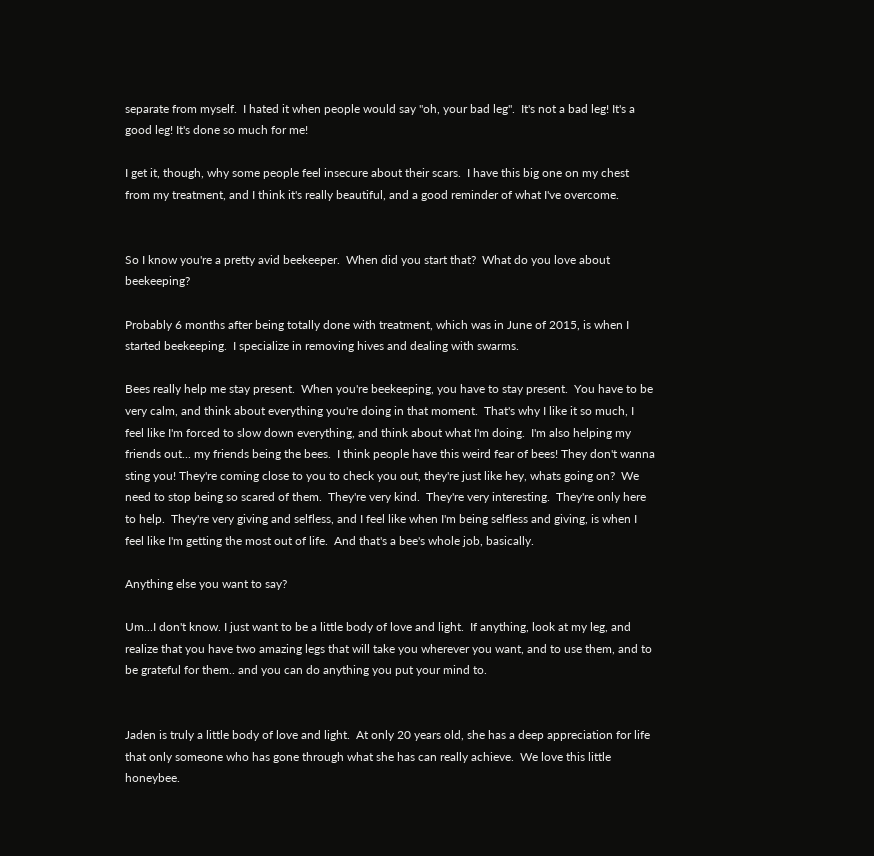separate from myself.  I hated it when people would say "oh, your bad leg".  It's not a bad leg! It's a good leg! It's done so much for me!

I get it, though, why some people feel insecure about their scars.  I have this big one on my chest from my treatment, and I think it's really beautiful, and a good reminder of what I've overcome.


So I know you're a pretty avid beekeeper.  When did you start that?  What do you love about beekeeping?

Probably 6 months after being totally done with treatment, which was in June of 2015, is when I started beekeeping.  I specialize in removing hives and dealing with swarms.

Bees really help me stay present.  When you're beekeeping, you have to stay present.  You have to be very calm, and think about everything you're doing in that moment.  That's why I like it so much, I feel like I'm forced to slow down everything, and think about what I'm doing.  I'm also helping my friends out... my friends being the bees.  I think people have this weird fear of bees! They don't wanna sting you! They're coming close to you to check you out, they're just like hey, whats going on?  We need to stop being so scared of them.  They're very kind.  They're very interesting.  They're only here to help.  They're very giving and selfless, and I feel like when I'm being selfless and giving, is when I feel like I'm getting the most out of life.  And that's a bee's whole job, basically.

Anything else you want to say?

Um...I don't know. I just want to be a little body of love and light.  If anything, look at my leg, and realize that you have two amazing legs that will take you wherever you want, and to use them, and to be grateful for them.. and you can do anything you put your mind to.


Jaden is truly a little body of love and light.  At only 20 years old, she has a deep appreciation for life that only someone who has gone through what she has can really achieve.  We love this little honeybee.